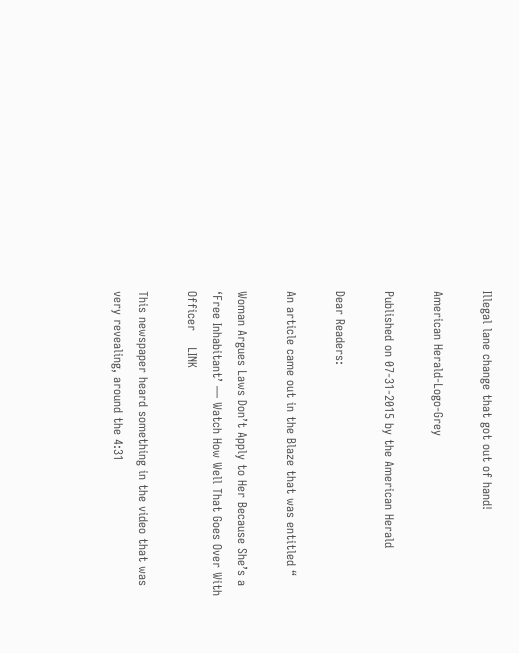Illegal lane change that got out of hand!

American Herald-Logo-Grey

Published on 07-31-2015 by the American Herald

Dear Readers:

An article came out in the Blaze that was entitled “

Woman Argues Laws Don’t Apply to Her Because She’s a ‘Free Inhabitant’ — Watch How Well That Goes Over With Officer    LINK

This newspaper heard something in the video that was very revealing, around the 4:31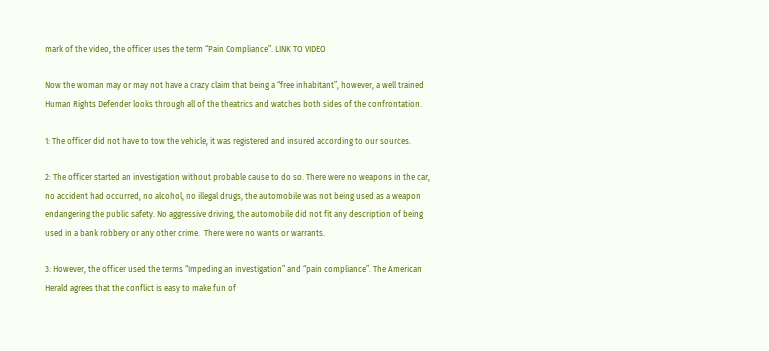mark of the video, the officer uses the term “Pain Compliance”. LINK TO VIDEO

Now the woman may or may not have a crazy claim that being a “free inhabitant”, however, a well trained Human Rights Defender looks through all of the theatrics and watches both sides of the confrontation.

1: The officer did not have to tow the vehicle, it was registered and insured according to our sources.

2: The officer started an investigation without probable cause to do so. There were no weapons in the car, no accident had occurred, no alcohol, no illegal drugs, the automobile was not being used as a weapon endangering the public safety. No aggressive driving, the automobile did not fit any description of being used in a bank robbery or any other crime.  There were no wants or warrants.

3: However, the officer used the terms “Impeding an investigation” and “pain compliance”. The American Herald agrees that the conflict is easy to make fun of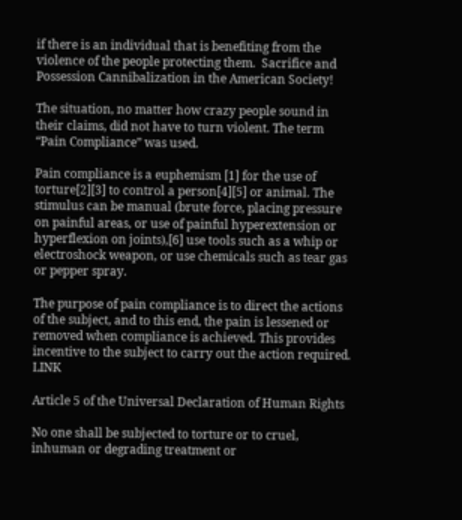if there is an individual that is benefiting from the violence of the people protecting them.  Sacrifice and Possession Cannibalization in the American Society!

The situation, no matter how crazy people sound in their claims, did not have to turn violent. The term “Pain Compliance” was used.

Pain compliance is a euphemism [1] for the use of torture[2][3] to control a person[4][5] or animal. The stimulus can be manual (brute force, placing pressure on painful areas, or use of painful hyperextension or hyperflexion on joints),[6] use tools such as a whip or electroshock weapon, or use chemicals such as tear gas or pepper spray.

The purpose of pain compliance is to direct the actions of the subject, and to this end, the pain is lessened or removed when compliance is achieved. This provides incentive to the subject to carry out the action required. LINK

Article 5 of the Universal Declaration of Human Rights

No one shall be subjected to torture or to cruel, inhuman or degrading treatment or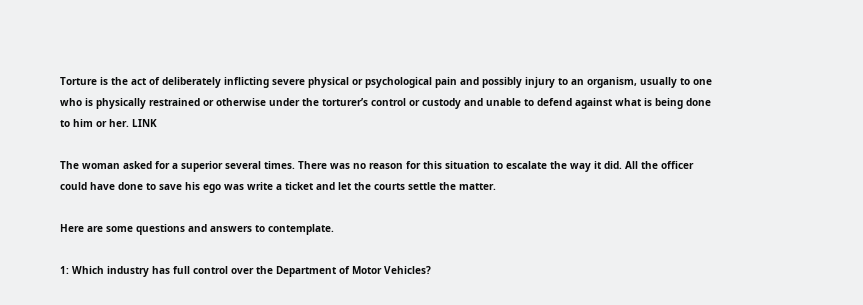Torture is the act of deliberately inflicting severe physical or psychological pain and possibly injury to an organism, usually to one who is physically restrained or otherwise under the torturer’s control or custody and unable to defend against what is being done to him or her. LINK

The woman asked for a superior several times. There was no reason for this situation to escalate the way it did. All the officer could have done to save his ego was write a ticket and let the courts settle the matter.

Here are some questions and answers to contemplate.

1: Which industry has full control over the Department of Motor Vehicles?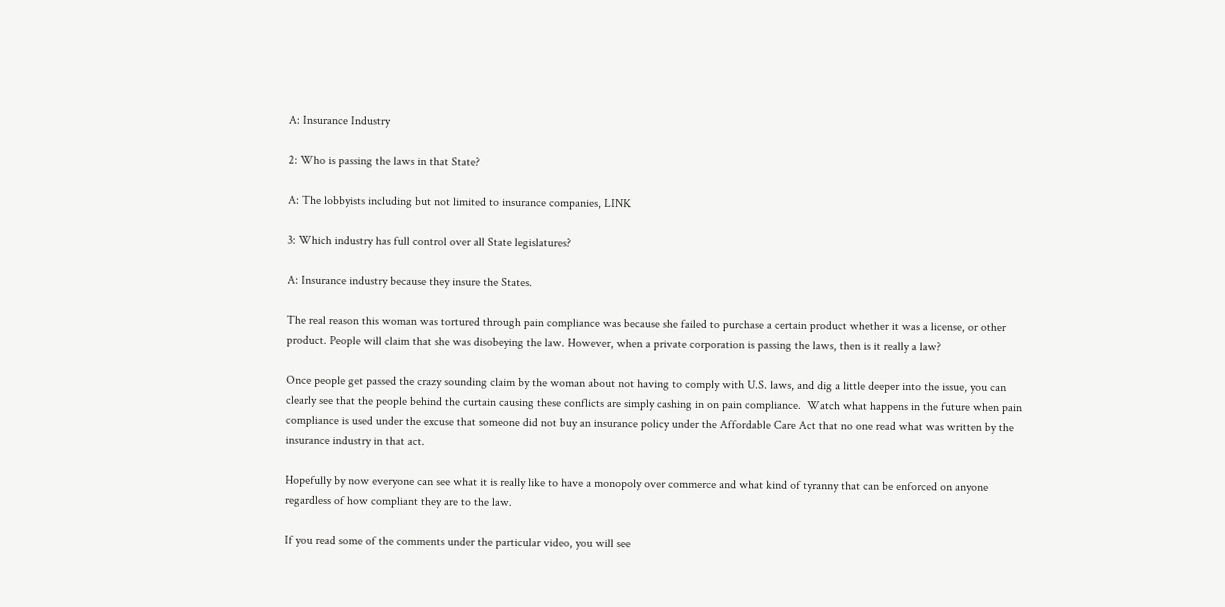A: Insurance Industry

2: Who is passing the laws in that State?

A: The lobbyists including but not limited to insurance companies, LINK

3: Which industry has full control over all State legislatures?

A: Insurance industry because they insure the States.

The real reason this woman was tortured through pain compliance was because she failed to purchase a certain product whether it was a license, or other product. People will claim that she was disobeying the law. However, when a private corporation is passing the laws, then is it really a law?

Once people get passed the crazy sounding claim by the woman about not having to comply with U.S. laws, and dig a little deeper into the issue, you can clearly see that the people behind the curtain causing these conflicts are simply cashing in on pain compliance.  Watch what happens in the future when pain compliance is used under the excuse that someone did not buy an insurance policy under the Affordable Care Act that no one read what was written by the insurance industry in that act.

Hopefully by now everyone can see what it is really like to have a monopoly over commerce and what kind of tyranny that can be enforced on anyone regardless of how compliant they are to the law.

If you read some of the comments under the particular video, you will see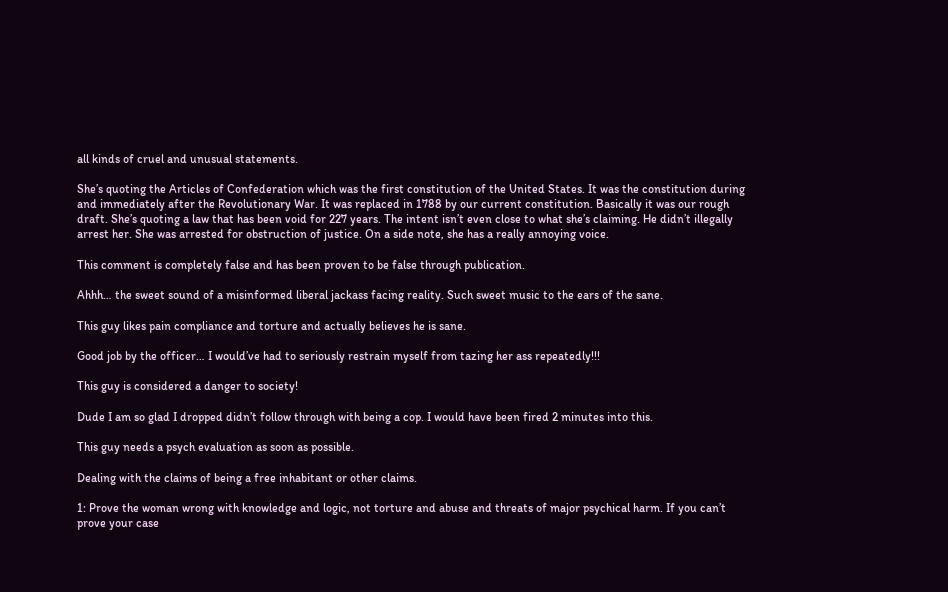all kinds of cruel and unusual statements.

She’s quoting the Articles of Confederation which was the first constitution of the United States. It was the constitution during and immediately after the Revolutionary War. It was replaced in 1788 by our current constitution. Basically it was our rough draft. She’s quoting a law that has been void for 227 years. The intent isn’t even close to what she’s claiming. He didn’t illegally arrest her. She was arrested for obstruction of justice. On a side note, she has a really annoying voice.

This comment is completely false and has been proven to be false through publication.

Ahhh… the sweet sound of a misinformed liberal jackass facing reality. Such sweet music to the ears of the sane.

This guy likes pain compliance and torture and actually believes he is sane.

Good job by the officer… I would’ve had to seriously restrain myself from tazing her ass repeatedly!!!

This guy is considered a danger to society!

Dude I am so glad I dropped didn’t follow through with being a cop. I would have been fired 2 minutes into this.

This guy needs a psych evaluation as soon as possible.

Dealing with the claims of being a free inhabitant or other claims.

1: Prove the woman wrong with knowledge and logic, not torture and abuse and threats of major psychical harm. If you can’t prove your case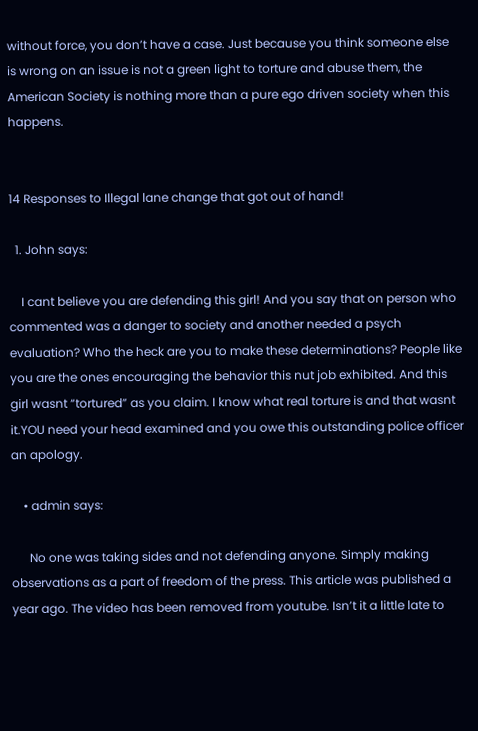without force, you don’t have a case. Just because you think someone else is wrong on an issue is not a green light to torture and abuse them, the American Society is nothing more than a pure ego driven society when this happens.


14 Responses to Illegal lane change that got out of hand!

  1. John says:

    I cant believe you are defending this girl! And you say that on person who commented was a danger to society and another needed a psych evaluation? Who the heck are you to make these determinations? People like you are the ones encouraging the behavior this nut job exhibited. And this girl wasnt “tortured” as you claim. I know what real torture is and that wasnt it.YOU need your head examined and you owe this outstanding police officer an apology.

    • admin says:

      No one was taking sides and not defending anyone. Simply making observations as a part of freedom of the press. This article was published a year ago. The video has been removed from youtube. Isn’t it a little late to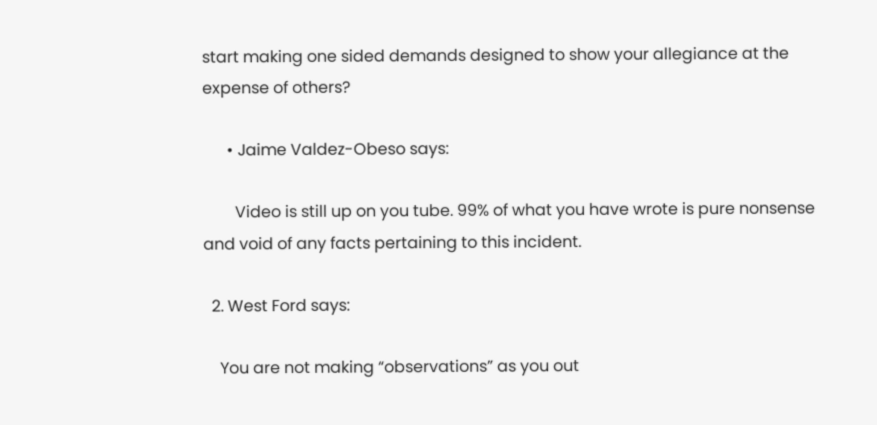start making one sided demands designed to show your allegiance at the expense of others?

      • Jaime Valdez-Obeso says:

        Video is still up on you tube. 99% of what you have wrote is pure nonsense and void of any facts pertaining to this incident.

  2. West Ford says:

    You are not making “observations” as you out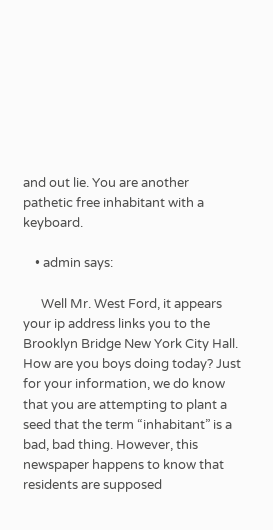and out lie. You are another pathetic free inhabitant with a keyboard.

    • admin says:

      Well Mr. West Ford, it appears your ip address links you to the Brooklyn Bridge New York City Hall. How are you boys doing today? Just for your information, we do know that you are attempting to plant a seed that the term “inhabitant” is a bad, bad thing. However, this newspaper happens to know that residents are supposed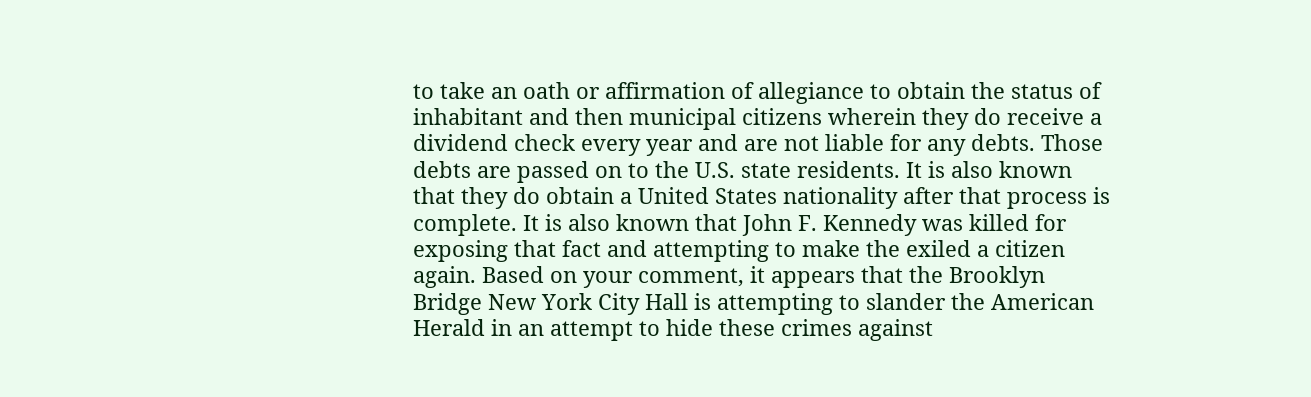to take an oath or affirmation of allegiance to obtain the status of inhabitant and then municipal citizens wherein they do receive a dividend check every year and are not liable for any debts. Those debts are passed on to the U.S. state residents. It is also known that they do obtain a United States nationality after that process is complete. It is also known that John F. Kennedy was killed for exposing that fact and attempting to make the exiled a citizen again. Based on your comment, it appears that the Brooklyn Bridge New York City Hall is attempting to slander the American Herald in an attempt to hide these crimes against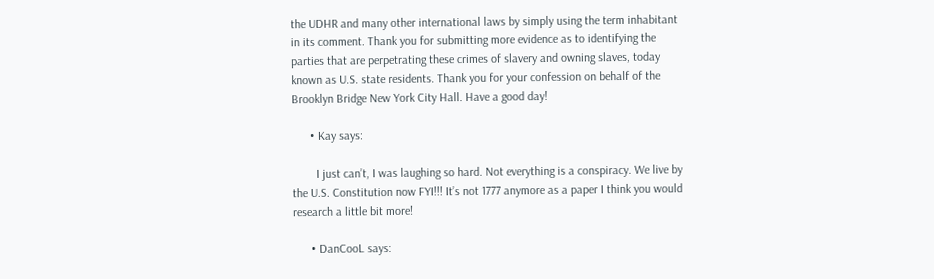the UDHR and many other international laws by simply using the term inhabitant in its comment. Thank you for submitting more evidence as to identifying the parties that are perpetrating these crimes of slavery and owning slaves, today known as U.S. state residents. Thank you for your confession on behalf of the Brooklyn Bridge New York City Hall. Have a good day!

      • Kay says:

        I just can’t, I was laughing so hard. Not everything is a conspiracy. We live by the U.S. Constitution now FYI!!! It’s not 1777 anymore as a paper I think you would research a little bit more!

      • DanCooL says: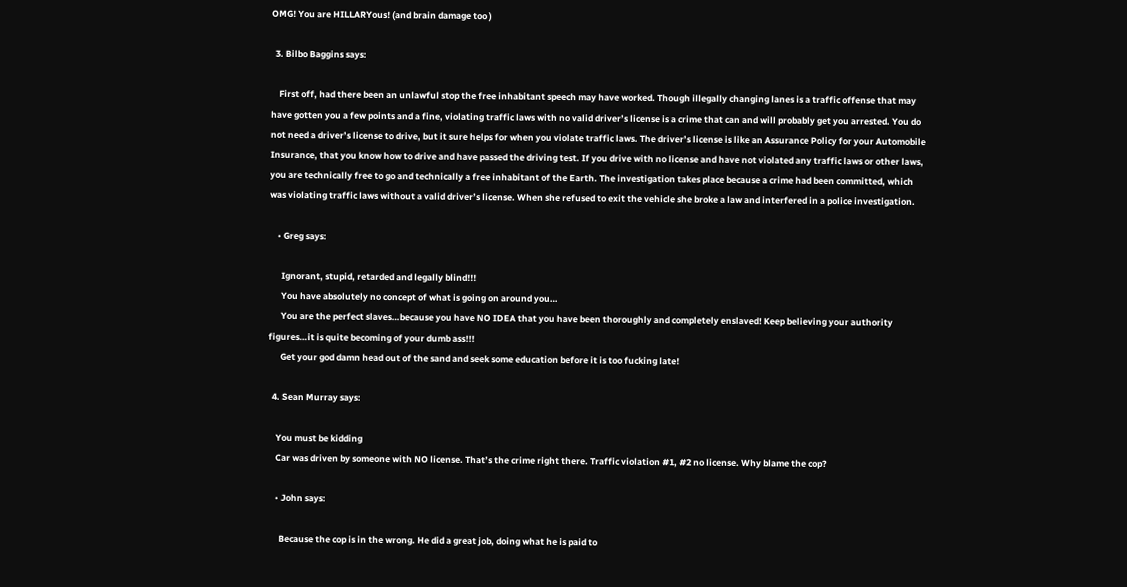OMG! You are HILLARYous! (and brain damage too )

  3. Bilbo Baggins says:

    First off, had there been an unlawful stop the free inhabitant speech may have worked. Though illegally changing lanes is a traffic offense that may have gotten you a few points and a fine, violating traffic laws with no valid driver’s license is a crime that can and will probably get you arrested. You do not need a driver’s license to drive, but it sure helps for when you violate traffic laws. The driver’s license is like an Assurance Policy for your Automobile Insurance, that you know how to drive and have passed the driving test. If you drive with no license and have not violated any traffic laws or other laws, you are technically free to go and technically a free inhabitant of the Earth. The investigation takes place because a crime had been committed, which was violating traffic laws without a valid driver’s license. When she refused to exit the vehicle she broke a law and interfered in a police investigation.

    • Greg says:

      Ignorant, stupid, retarded and legally blind!!!
      You have absolutely no concept of what is going on around you…
      You are the perfect slaves…because you have NO IDEA that you have been thoroughly and completely enslaved! Keep believing your authority figures…it is quite becoming of your dumb ass!!!
      Get your god damn head out of the sand and seek some education before it is too fucking late!

  4. Sean Murray says:

    You must be kidding
    Car was driven by someone with NO license. That’s the crime right there. Traffic violation #1, #2 no license. Why blame the cop?

    • John says:

      Because the cop is in the wrong. He did a great job, doing what he is paid to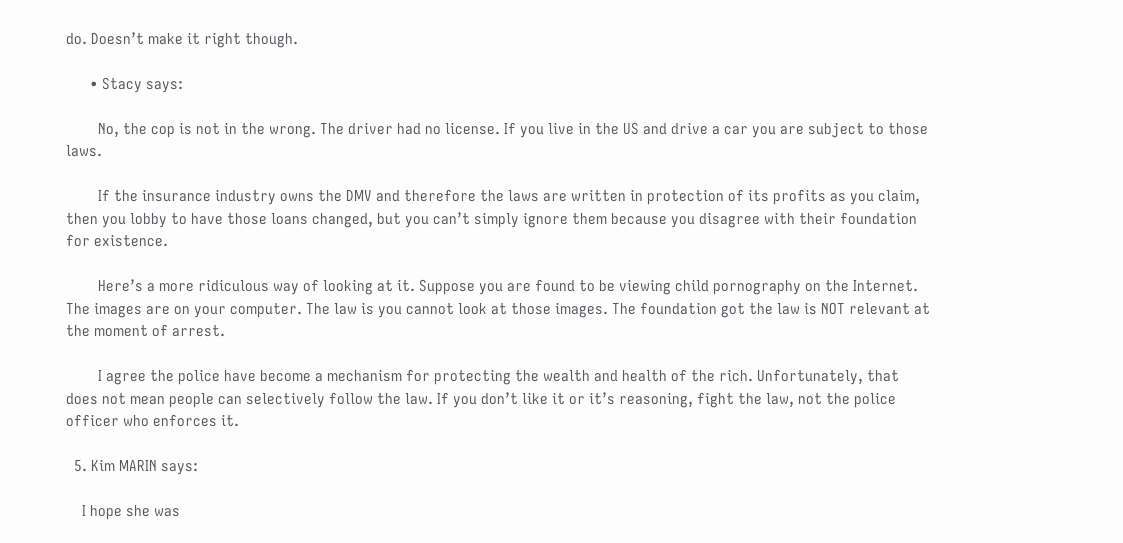do. Doesn’t make it right though.

      • Stacy says:

        No, the cop is not in the wrong. The driver had no license. If you live in the US and drive a car you are subject to those laws.

        If the insurance industry owns the DMV and therefore the laws are written in protection of its profits as you claim, then you lobby to have those loans changed, but you can’t simply ignore them because you disagree with their foundation for existence.

        Here’s a more ridiculous way of looking at it. Suppose you are found to be viewing child pornography on the Internet. The images are on your computer. The law is you cannot look at those images. The foundation got the law is NOT relevant at the moment of arrest.

        I agree the police have become a mechanism for protecting the wealth and health of the rich. Unfortunately, that does not mean people can selectively follow the law. If you don’t like it or it’s reasoning, fight the law, not the police officer who enforces it.

  5. Kim MARIN says:

    I hope she was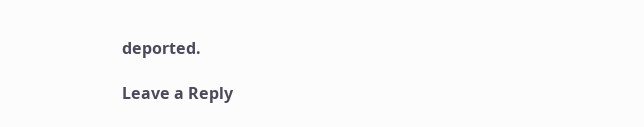deported.

Leave a Reply